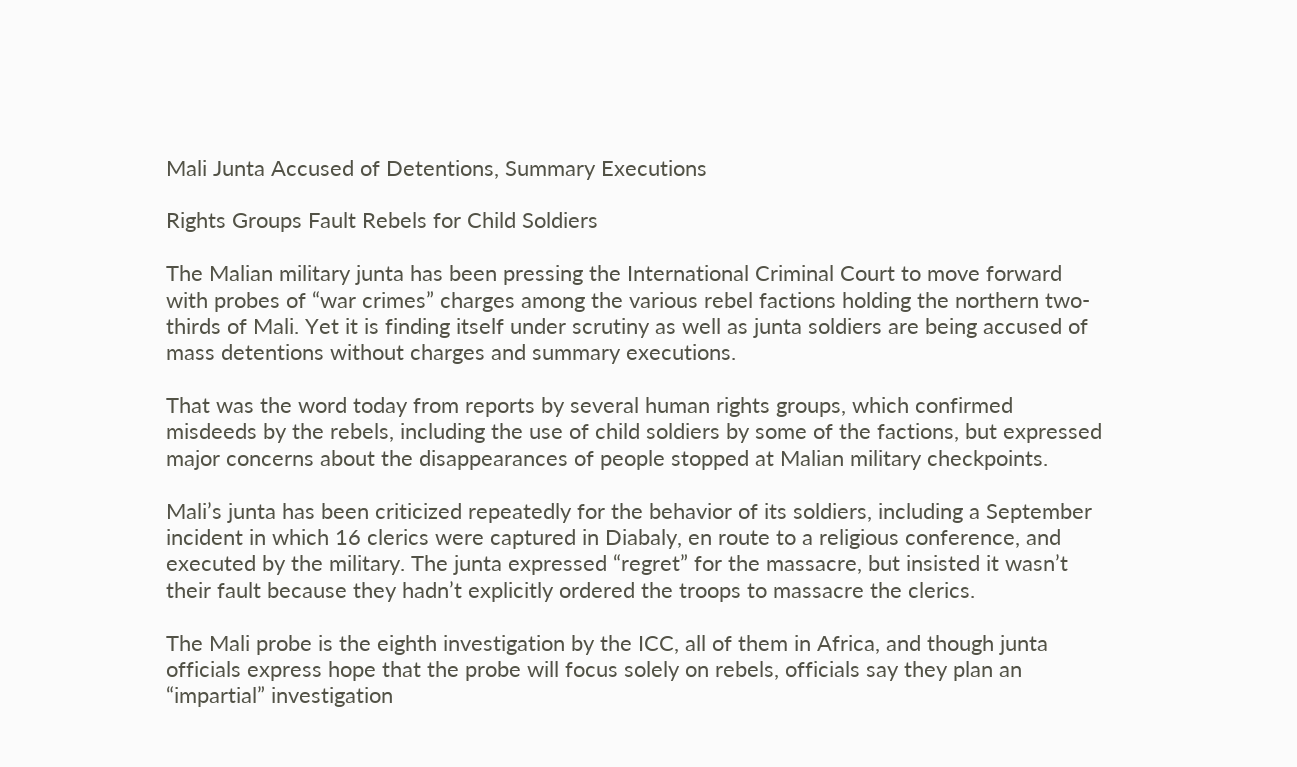Mali Junta Accused of Detentions, Summary Executions

Rights Groups Fault Rebels for Child Soldiers

The Malian military junta has been pressing the International Criminal Court to move forward with probes of “war crimes” charges among the various rebel factions holding the northern two-thirds of Mali. Yet it is finding itself under scrutiny as well as junta soldiers are being accused of mass detentions without charges and summary executions.

That was the word today from reports by several human rights groups, which confirmed misdeeds by the rebels, including the use of child soldiers by some of the factions, but expressed major concerns about the disappearances of people stopped at Malian military checkpoints.

Mali’s junta has been criticized repeatedly for the behavior of its soldiers, including a September incident in which 16 clerics were captured in Diabaly, en route to a religious conference, and executed by the military. The junta expressed “regret” for the massacre, but insisted it wasn’t their fault because they hadn’t explicitly ordered the troops to massacre the clerics.

The Mali probe is the eighth investigation by the ICC, all of them in Africa, and though junta officials express hope that the probe will focus solely on rebels, officials say they plan an “impartial” investigation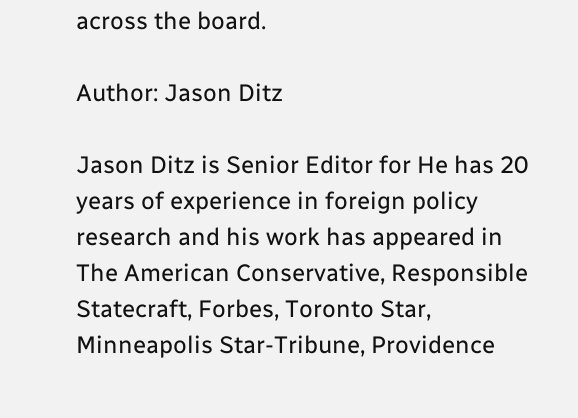across the board.

Author: Jason Ditz

Jason Ditz is Senior Editor for He has 20 years of experience in foreign policy research and his work has appeared in The American Conservative, Responsible Statecraft, Forbes, Toronto Star, Minneapolis Star-Tribune, Providence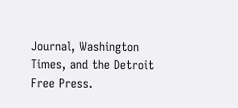Journal, Washington Times, and the Detroit Free Press.